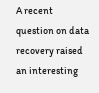A recent question on data recovery raised an interesting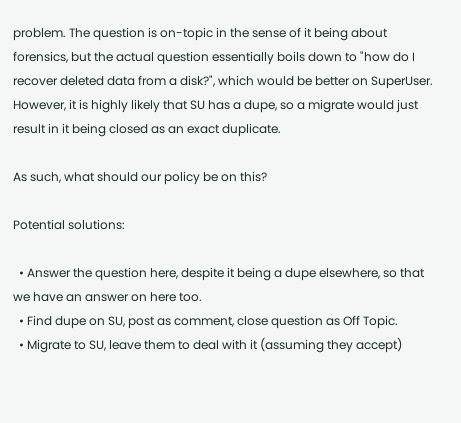problem. The question is on-topic in the sense of it being about forensics, but the actual question essentially boils down to "how do I recover deleted data from a disk?", which would be better on SuperUser. However, it is highly likely that SU has a dupe, so a migrate would just result in it being closed as an exact duplicate.

As such, what should our policy be on this?

Potential solutions:

  • Answer the question here, despite it being a dupe elsewhere, so that we have an answer on here too.
  • Find dupe on SU, post as comment, close question as Off Topic.
  • Migrate to SU, leave them to deal with it (assuming they accept)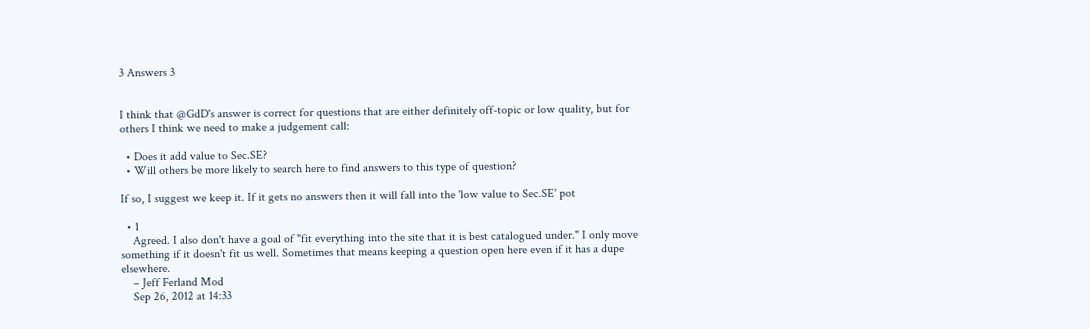3 Answers 3


I think that @GdD's answer is correct for questions that are either definitely off-topic or low quality, but for others I think we need to make a judgement call:

  • Does it add value to Sec.SE?
  • Will others be more likely to search here to find answers to this type of question?

If so, I suggest we keep it. If it gets no answers then it will fall into the 'low value to Sec.SE' pot

  • 1
    Agreed. I also don't have a goal of "fit everything into the site that it is best catalogued under." I only move something if it doesn't fit us well. Sometimes that means keeping a question open here even if it has a dupe elsewhere.
    – Jeff Ferland Mod
    Sep 26, 2012 at 14:33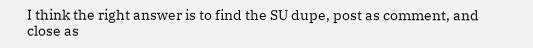I think the right answer is to find the SU dupe, post as comment, and close as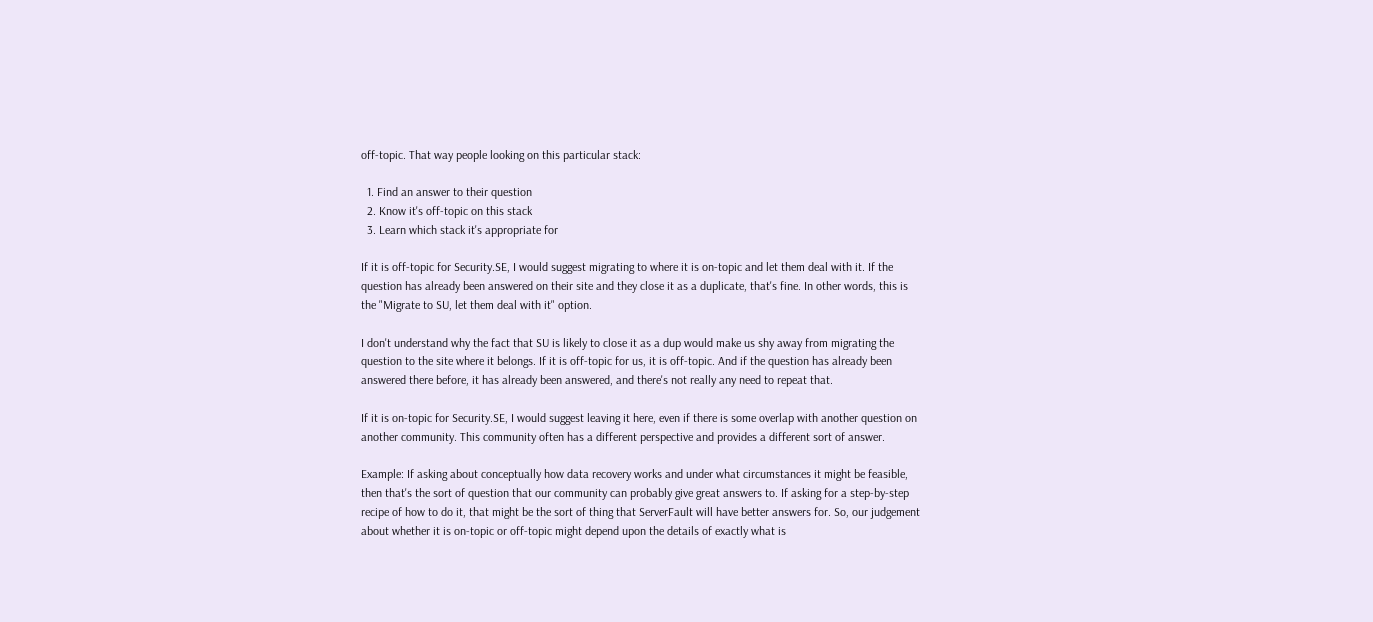off-topic. That way people looking on this particular stack:

  1. Find an answer to their question
  2. Know it's off-topic on this stack
  3. Learn which stack it's appropriate for

If it is off-topic for Security.SE, I would suggest migrating to where it is on-topic and let them deal with it. If the question has already been answered on their site and they close it as a duplicate, that's fine. In other words, this is the "Migrate to SU, let them deal with it" option.

I don't understand why the fact that SU is likely to close it as a dup would make us shy away from migrating the question to the site where it belongs. If it is off-topic for us, it is off-topic. And if the question has already been answered there before, it has already been answered, and there's not really any need to repeat that.

If it is on-topic for Security.SE, I would suggest leaving it here, even if there is some overlap with another question on another community. This community often has a different perspective and provides a different sort of answer.

Example: If asking about conceptually how data recovery works and under what circumstances it might be feasible, then that's the sort of question that our community can probably give great answers to. If asking for a step-by-step recipe of how to do it, that might be the sort of thing that ServerFault will have better answers for. So, our judgement about whether it is on-topic or off-topic might depend upon the details of exactly what is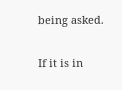being asked.

If it is in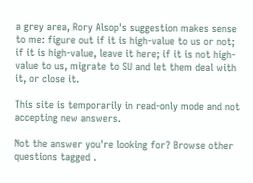a grey area, Rory Alsop's suggestion makes sense to me: figure out if it is high-value to us or not; if it is high-value, leave it here; if it is not high-value to us, migrate to SU and let them deal with it, or close it.

This site is temporarily in read-only mode and not accepting new answers.

Not the answer you're looking for? Browse other questions tagged .